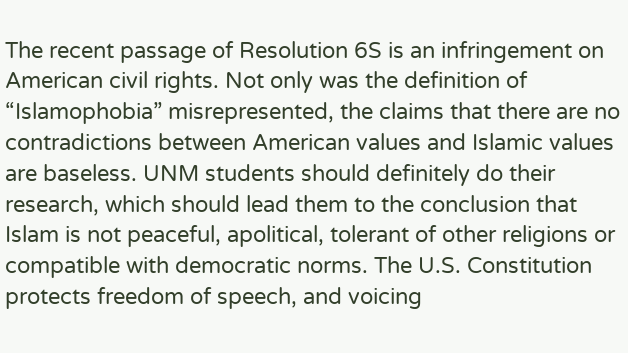The recent passage of Resolution 6S is an infringement on American civil rights. Not only was the definition of “Islamophobia” misrepresented, the claims that there are no contradictions between American values and Islamic values are baseless. UNM students should definitely do their research, which should lead them to the conclusion that Islam is not peaceful, apolitical, tolerant of other religions or compatible with democratic norms. The U.S. Constitution protects freedom of speech, and voicing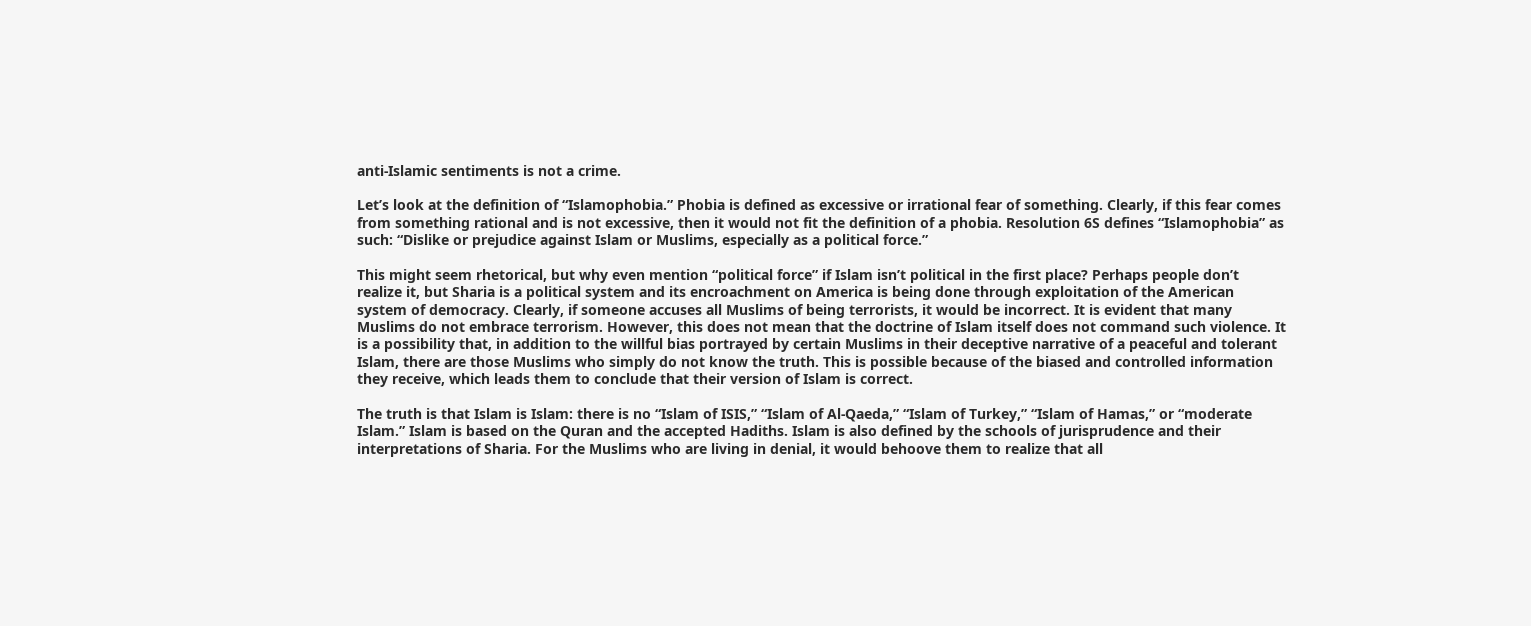anti-Islamic sentiments is not a crime.

Let’s look at the definition of “Islamophobia.” Phobia is defined as excessive or irrational fear of something. Clearly, if this fear comes from something rational and is not excessive, then it would not fit the definition of a phobia. Resolution 6S defines “Islamophobia” as such: “Dislike or prejudice against Islam or Muslims, especially as a political force.”

This might seem rhetorical, but why even mention “political force” if Islam isn’t political in the first place? Perhaps people don’t realize it, but Sharia is a political system and its encroachment on America is being done through exploitation of the American system of democracy. Clearly, if someone accuses all Muslims of being terrorists, it would be incorrect. It is evident that many Muslims do not embrace terrorism. However, this does not mean that the doctrine of Islam itself does not command such violence. It is a possibility that, in addition to the willful bias portrayed by certain Muslims in their deceptive narrative of a peaceful and tolerant Islam, there are those Muslims who simply do not know the truth. This is possible because of the biased and controlled information they receive, which leads them to conclude that their version of Islam is correct.

The truth is that Islam is Islam: there is no “Islam of ISIS,” “Islam of Al-Qaeda,” “Islam of Turkey,” “Islam of Hamas,” or “moderate Islam.” Islam is based on the Quran and the accepted Hadiths. Islam is also defined by the schools of jurisprudence and their interpretations of Sharia. For the Muslims who are living in denial, it would behoove them to realize that all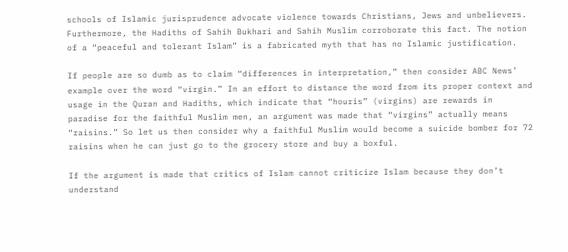schools of Islamic jurisprudence advocate violence towards Christians, Jews and unbelievers. Furthermore, the Hadiths of Sahih Bukhari and Sahih Muslim corroborate this fact. The notion of a “peaceful and tolerant Islam” is a fabricated myth that has no Islamic justification.

If people are so dumb as to claim “differences in interpretation,” then consider ABC News’ example over the word “virgin.” In an effort to distance the word from its proper context and usage in the Quran and Hadiths, which indicate that “houris” (virgins) are rewards in paradise for the faithful Muslim men, an argument was made that “virgins” actually means “raisins.” So let us then consider why a faithful Muslim would become a suicide bomber for 72 raisins when he can just go to the grocery store and buy a boxful.

If the argument is made that critics of Islam cannot criticize Islam because they don’t understand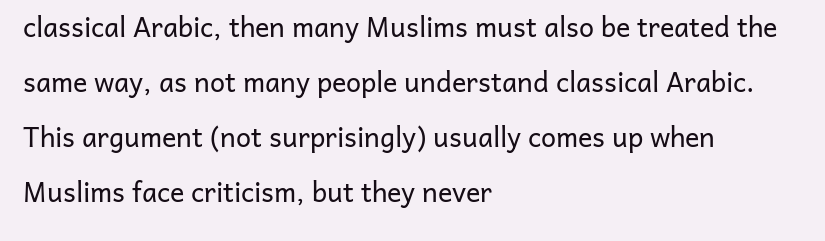classical Arabic, then many Muslims must also be treated the same way, as not many people understand classical Arabic. This argument (not surprisingly) usually comes up when Muslims face criticism, but they never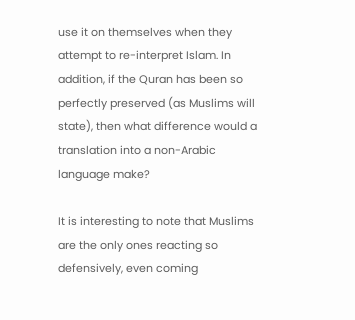use it on themselves when they attempt to re-interpret Islam. In addition, if the Quran has been so perfectly preserved (as Muslims will state), then what difference would a translation into a non-Arabic language make?

It is interesting to note that Muslims are the only ones reacting so defensively, even coming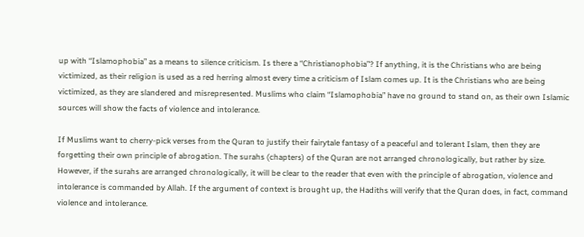up with “Islamophobia” as a means to silence criticism. Is there a “Christianophobia”? If anything, it is the Christians who are being victimized, as their religion is used as a red herring almost every time a criticism of Islam comes up. It is the Christians who are being victimized, as they are slandered and misrepresented. Muslims who claim “Islamophobia” have no ground to stand on, as their own Islamic sources will show the facts of violence and intolerance.

If Muslims want to cherry-pick verses from the Quran to justify their fairytale fantasy of a peaceful and tolerant Islam, then they are forgetting their own principle of abrogation. The surahs (chapters) of the Quran are not arranged chronologically, but rather by size. However, if the surahs are arranged chronologically, it will be clear to the reader that even with the principle of abrogation, violence and intolerance is commanded by Allah. If the argument of context is brought up, the Hadiths will verify that the Quran does, in fact, command violence and intolerance.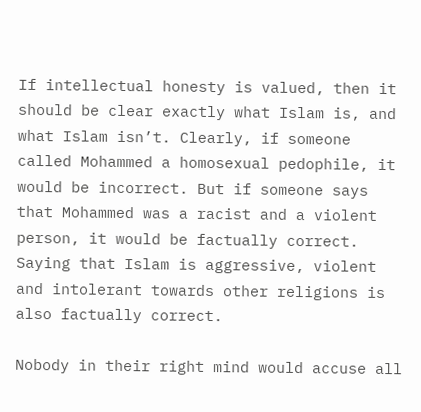If intellectual honesty is valued, then it should be clear exactly what Islam is, and what Islam isn’t. Clearly, if someone called Mohammed a homosexual pedophile, it would be incorrect. But if someone says that Mohammed was a racist and a violent person, it would be factually correct. Saying that Islam is aggressive, violent and intolerant towards other religions is also factually correct.

Nobody in their right mind would accuse all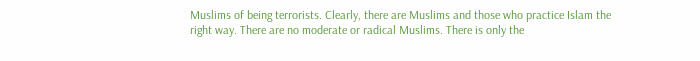Muslims of being terrorists. Clearly, there are Muslims and those who practice Islam the right way. There are no moderate or radical Muslims. There is only the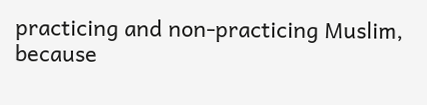practicing and non-practicing Muslim, because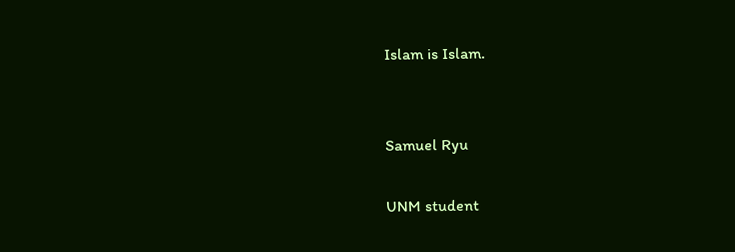Islam is Islam.


Samuel Ryu

UNM student